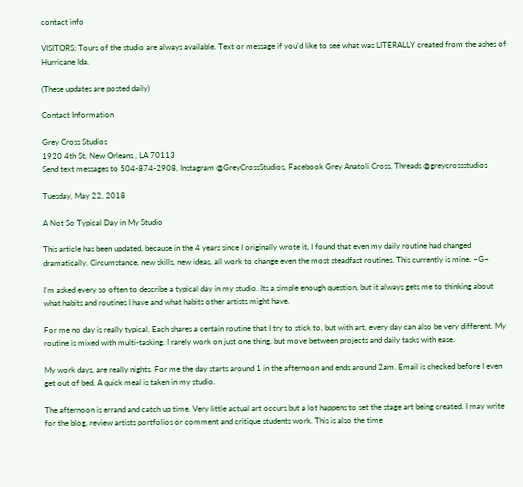contact info

VISITORS: Tours of the studio are always available. Text or message if you'd like to see what was LITERALLY created from the ashes of Hurricane Ida.

(These updates are posted daily)

Contact Information

Grey Cross Studios
1920 4th St, New Orleans , LA 70113
Send text messages to 504-874-2908, Instagram @GreyCrossStudios, Facebook Grey Anatoli Cross, Threads @greycrossstudios

Tuesday, May 22, 2018

A Not So Typical Day in My Studio

This article has been updated, because in the 4 years since I originally wrote it, I found that even my daily routine had changed dramatically. Circumstance, new skills, new ideas, all work to change even the most steadfast routines. This currently is mine. ~G~

I'm asked every so often to describe a typical day in my studio. Its a simple enough question, but it always gets me to thinking about what habits and routines I have and what habits other artists might have.

For me no day is really typical. Each shares a certain routine that I try to stick to, but with art, every day can also be very different. My routine is mixed with multi-tasking. I rarely work on just one thing, but move between projects and daily tasks with ease.

My work days, are really nights. For me the day starts around 1 in the afternoon and ends around 2am. Email is checked before I even get out of bed. A quick meal is taken in my studio.

The afternoon is errand and catch up time. Very little actual art occurs but a lot happens to set the stage art being created. I may write for the blog, review artists portfolios or comment and critique students work. This is also the time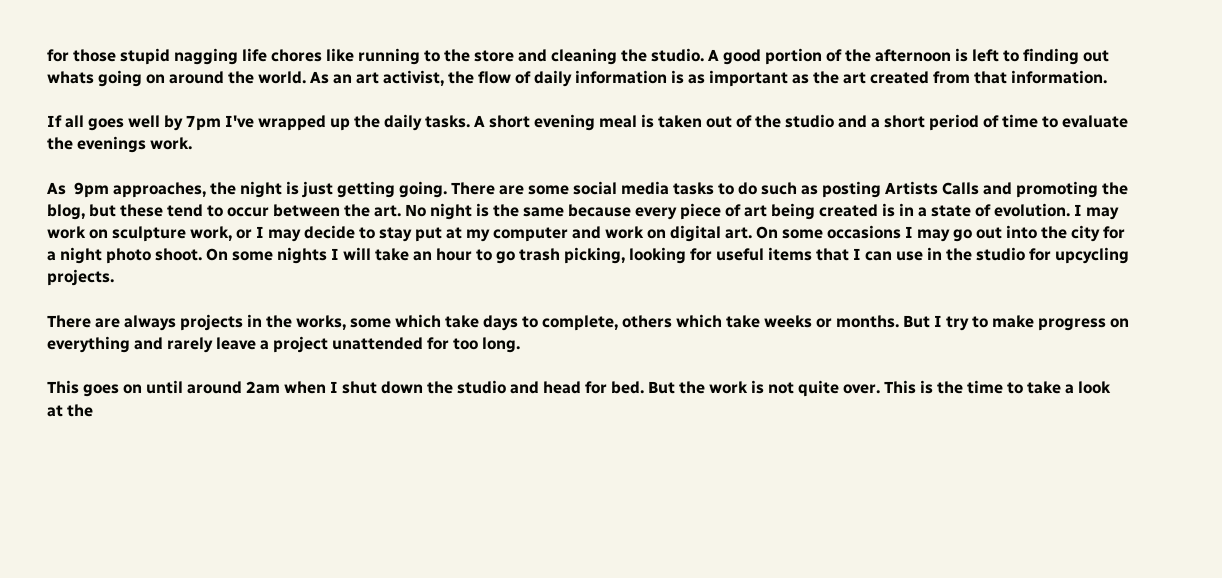for those stupid nagging life chores like running to the store and cleaning the studio. A good portion of the afternoon is left to finding out whats going on around the world. As an art activist, the flow of daily information is as important as the art created from that information.

If all goes well by 7pm I've wrapped up the daily tasks. A short evening meal is taken out of the studio and a short period of time to evaluate the evenings work.

As  9pm approaches, the night is just getting going. There are some social media tasks to do such as posting Artists Calls and promoting the blog, but these tend to occur between the art. No night is the same because every piece of art being created is in a state of evolution. I may work on sculpture work, or I may decide to stay put at my computer and work on digital art. On some occasions I may go out into the city for a night photo shoot. On some nights I will take an hour to go trash picking, looking for useful items that I can use in the studio for upcycling projects.

There are always projects in the works, some which take days to complete, others which take weeks or months. But I try to make progress on everything and rarely leave a project unattended for too long.

This goes on until around 2am when I shut down the studio and head for bed. But the work is not quite over. This is the time to take a look at the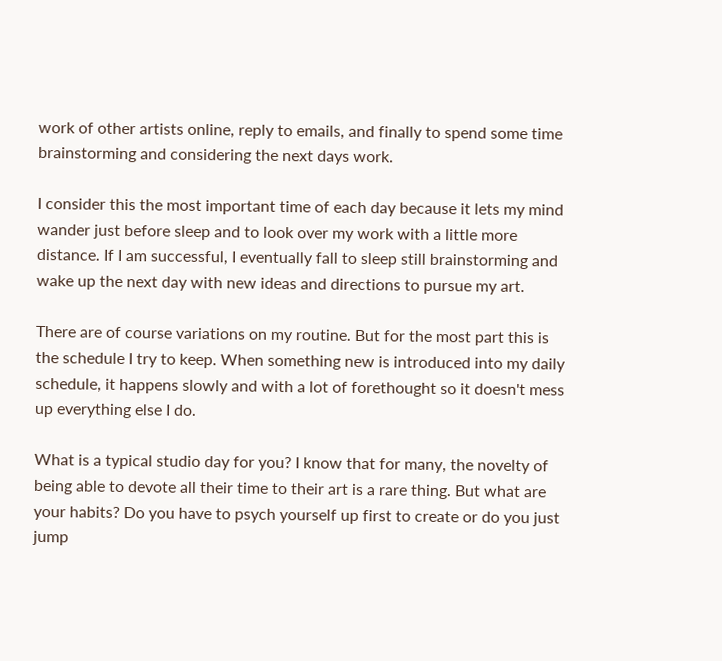work of other artists online, reply to emails, and finally to spend some time brainstorming and considering the next days work.

I consider this the most important time of each day because it lets my mind wander just before sleep and to look over my work with a little more distance. If I am successful, I eventually fall to sleep still brainstorming and wake up the next day with new ideas and directions to pursue my art.

There are of course variations on my routine. But for the most part this is the schedule I try to keep. When something new is introduced into my daily schedule, it happens slowly and with a lot of forethought so it doesn't mess up everything else I do.

What is a typical studio day for you? I know that for many, the novelty of being able to devote all their time to their art is a rare thing. But what are your habits? Do you have to psych yourself up first to create or do you just jump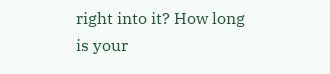right into it? How long is your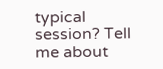typical session? Tell me about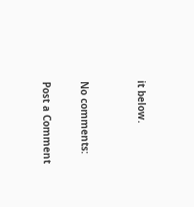it below.


No comments:

Post a Comment